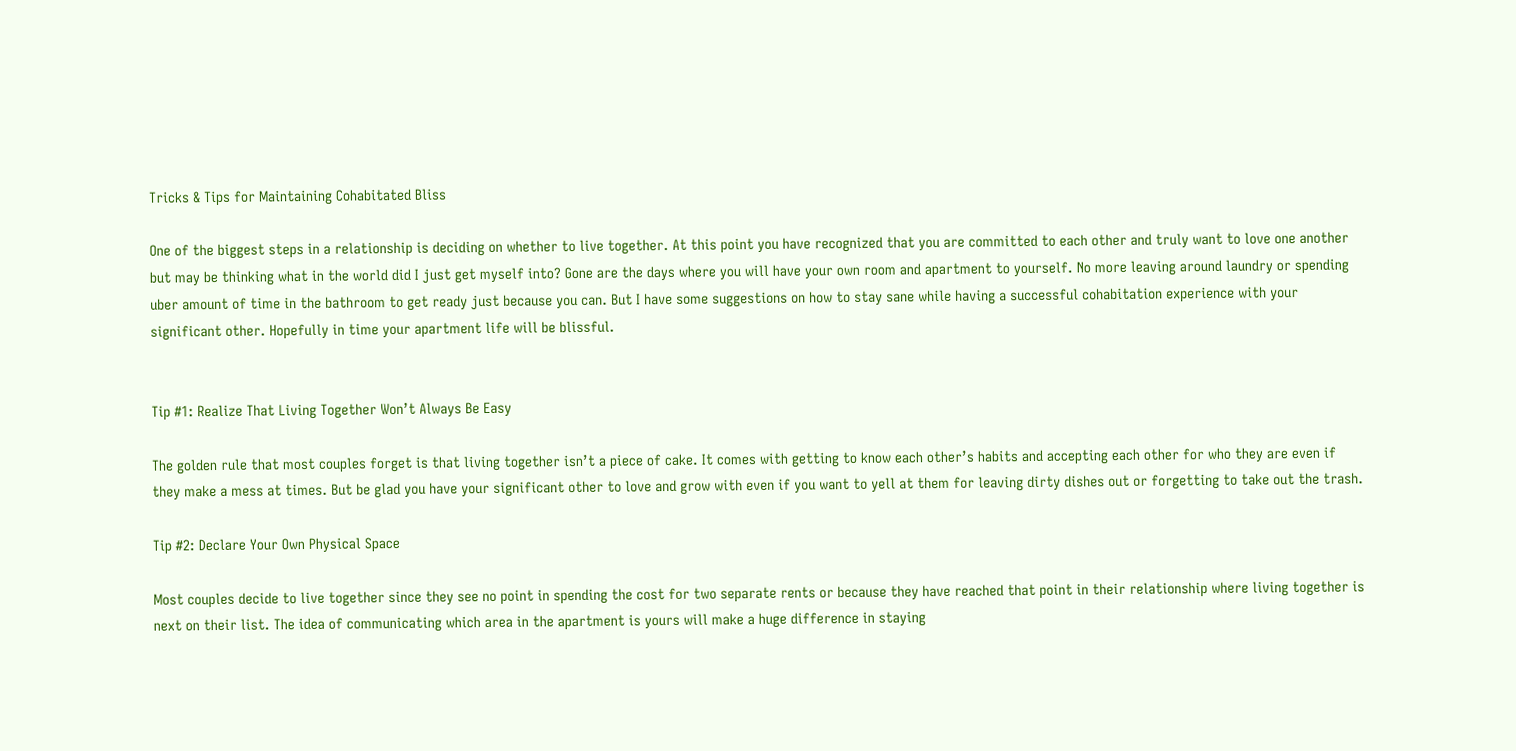Tricks & Tips for Maintaining Cohabitated Bliss

One of the biggest steps in a relationship is deciding on whether to live together. At this point you have recognized that you are committed to each other and truly want to love one another but may be thinking what in the world did I just get myself into? Gone are the days where you will have your own room and apartment to yourself. No more leaving around laundry or spending uber amount of time in the bathroom to get ready just because you can. But I have some suggestions on how to stay sane while having a successful cohabitation experience with your significant other. Hopefully in time your apartment life will be blissful.


Tip #1: Realize That Living Together Won’t Always Be Easy

The golden rule that most couples forget is that living together isn’t a piece of cake. It comes with getting to know each other’s habits and accepting each other for who they are even if they make a mess at times. But be glad you have your significant other to love and grow with even if you want to yell at them for leaving dirty dishes out or forgetting to take out the trash.

Tip #2: Declare Your Own Physical Space

Most couples decide to live together since they see no point in spending the cost for two separate rents or because they have reached that point in their relationship where living together is next on their list. The idea of communicating which area in the apartment is yours will make a huge difference in staying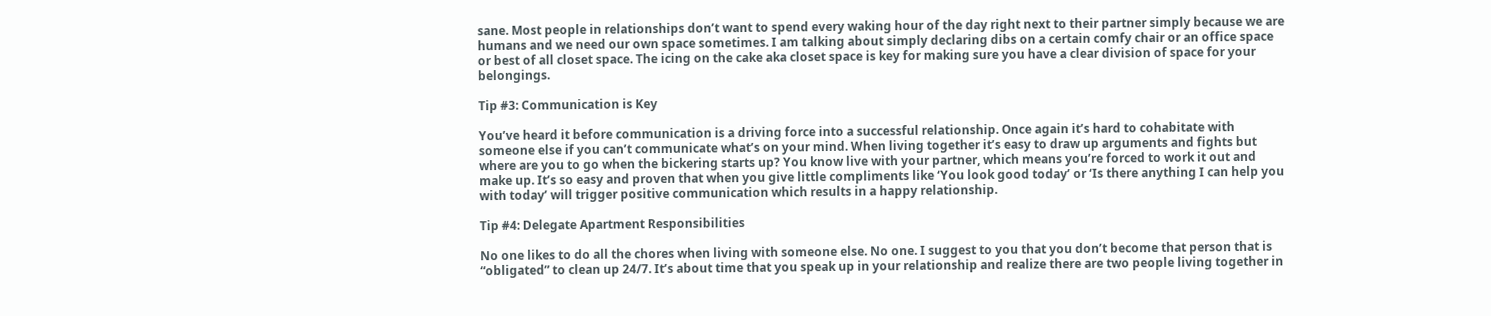sane. Most people in relationships don’t want to spend every waking hour of the day right next to their partner simply because we are humans and we need our own space sometimes. I am talking about simply declaring dibs on a certain comfy chair or an office space or best of all closet space. The icing on the cake aka closet space is key for making sure you have a clear division of space for your belongings.

Tip #3: Communication is Key

You’ve heard it before communication is a driving force into a successful relationship. Once again it’s hard to cohabitate with someone else if you can’t communicate what’s on your mind. When living together it’s easy to draw up arguments and fights but where are you to go when the bickering starts up? You know live with your partner, which means you’re forced to work it out and make up. It’s so easy and proven that when you give little compliments like ‘You look good today’ or ‘Is there anything I can help you with today’ will trigger positive communication which results in a happy relationship.

Tip #4: Delegate Apartment Responsibilities

No one likes to do all the chores when living with someone else. No one. I suggest to you that you don’t become that person that is “obligated” to clean up 24/7. It’s about time that you speak up in your relationship and realize there are two people living together in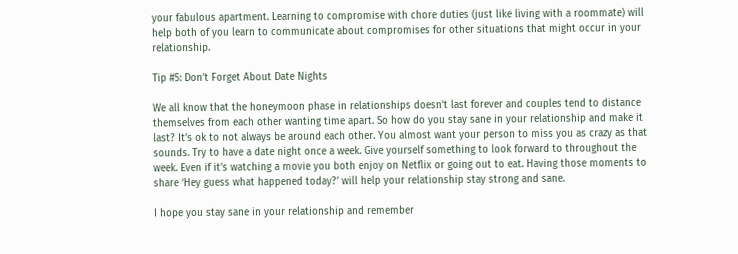your fabulous apartment. Learning to compromise with chore duties (just like living with a roommate) will help both of you learn to communicate about compromises for other situations that might occur in your relationship.

Tip #5: Don’t Forget About Date Nights

We all know that the honeymoon phase in relationships doesn’t last forever and couples tend to distance themselves from each other wanting time apart. So how do you stay sane in your relationship and make it last? It’s ok to not always be around each other. You almost want your person to miss you as crazy as that sounds. Try to have a date night once a week. Give yourself something to look forward to throughout the week. Even if it’s watching a movie you both enjoy on Netflix or going out to eat. Having those moments to share ‘Hey guess what happened today?’ will help your relationship stay strong and sane.

I hope you stay sane in your relationship and remember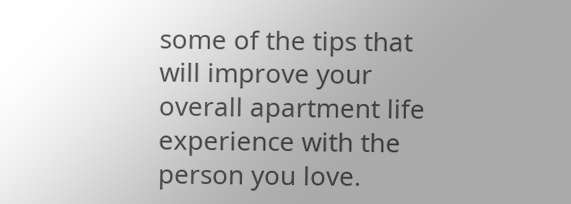some of the tips that will improve your overall apartment life experience with the person you love.